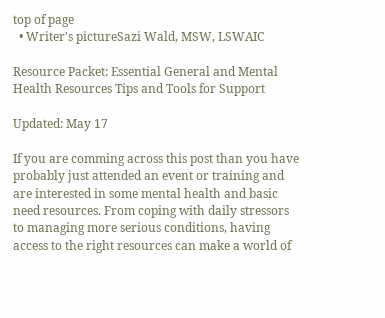top of page
  • Writer's pictureSazi Wald, MSW, LSWAIC

Resource Packet: Essential General and Mental Health Resources Tips and Tools for Support

Updated: May 17

If you are comming across this post than you have probably just attended an event or training and are interested in some mental health and basic need resources. From coping with daily stressors to managing more serious conditions, having access to the right resources can make a world of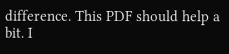difference. This PDF should help a bit. I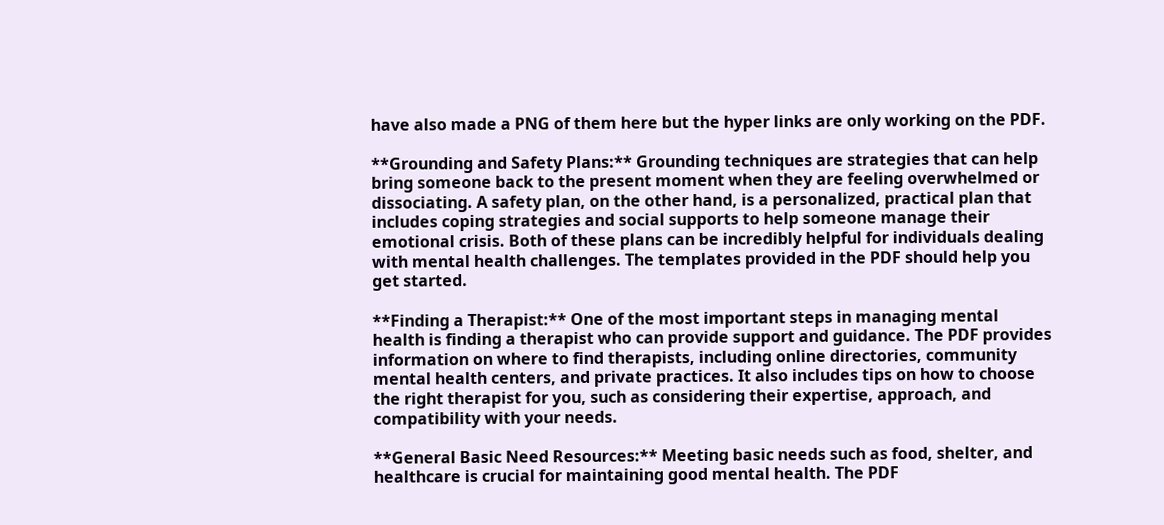have also made a PNG of them here but the hyper links are only working on the PDF.

**Grounding and Safety Plans:** Grounding techniques are strategies that can help bring someone back to the present moment when they are feeling overwhelmed or dissociating. A safety plan, on the other hand, is a personalized, practical plan that includes coping strategies and social supports to help someone manage their emotional crisis. Both of these plans can be incredibly helpful for individuals dealing with mental health challenges. The templates provided in the PDF should help you get started.

**Finding a Therapist:** One of the most important steps in managing mental health is finding a therapist who can provide support and guidance. The PDF provides information on where to find therapists, including online directories, community mental health centers, and private practices. It also includes tips on how to choose the right therapist for you, such as considering their expertise, approach, and compatibility with your needs.

**General Basic Need Resources:** Meeting basic needs such as food, shelter, and healthcare is crucial for maintaining good mental health. The PDF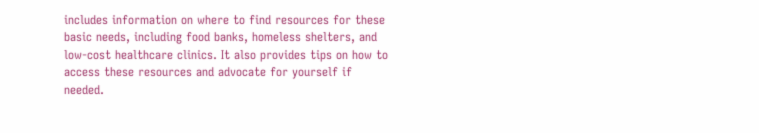includes information on where to find resources for these basic needs, including food banks, homeless shelters, and low-cost healthcare clinics. It also provides tips on how to access these resources and advocate for yourself if needed.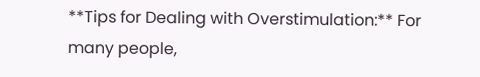**Tips for Dealing with Overstimulation:** For many people,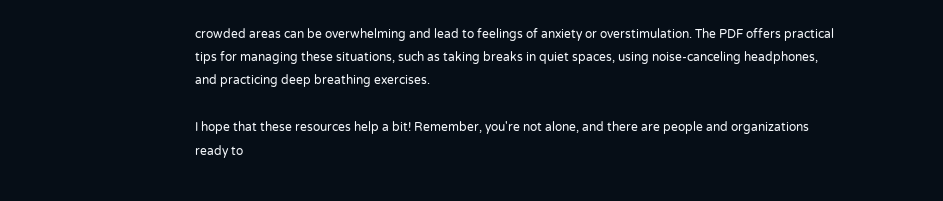crowded areas can be overwhelming and lead to feelings of anxiety or overstimulation. The PDF offers practical tips for managing these situations, such as taking breaks in quiet spaces, using noise-canceling headphones, and practicing deep breathing exercises.

I hope that these resources help a bit! Remember, you're not alone, and there are people and organizations ready to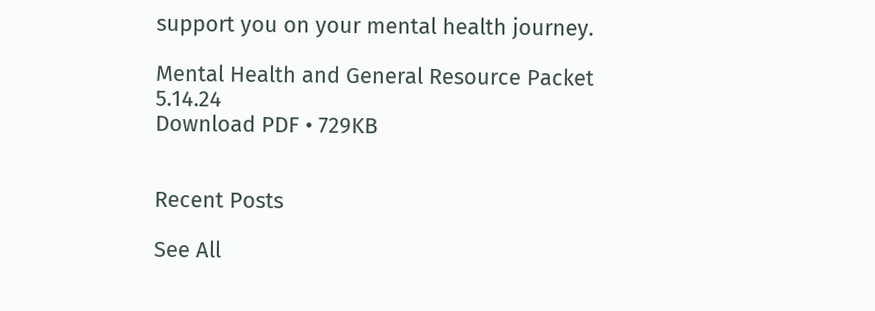support you on your mental health journey.

Mental Health and General Resource Packet 5.14.24
Download PDF • 729KB


Recent Posts

See All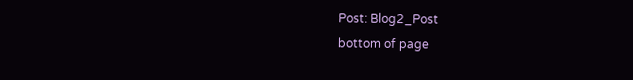Post: Blog2_Post
bottom of page